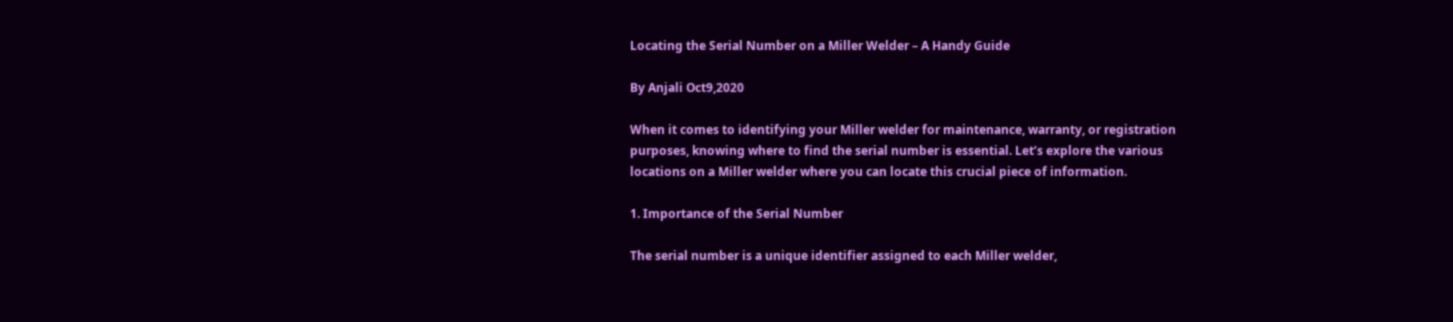Locating the Serial Number on a Miller Welder – A Handy Guide

By Anjali Oct9,2020

When it comes to identifying your Miller welder for maintenance, warranty, or registration purposes, knowing where to find the serial number is essential. Let’s explore the various locations on a Miller welder where you can locate this crucial piece of information.

1. Importance of the Serial Number

The serial number is a unique identifier assigned to each Miller welder,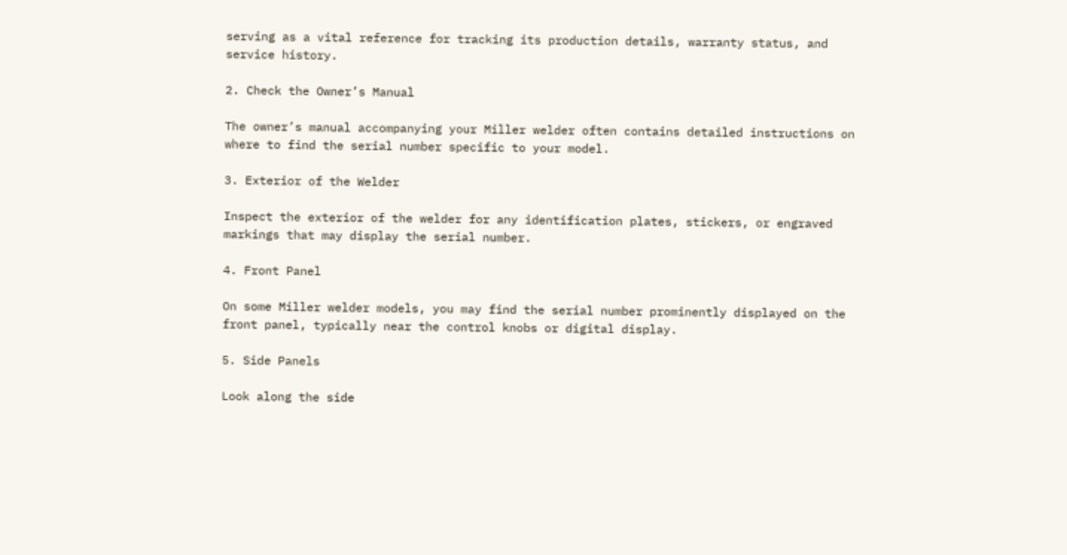serving as a vital reference for tracking its production details, warranty status, and service history.

2. Check the Owner’s Manual

The owner’s manual accompanying your Miller welder often contains detailed instructions on where to find the serial number specific to your model.

3. Exterior of the Welder

Inspect the exterior of the welder for any identification plates, stickers, or engraved markings that may display the serial number.

4. Front Panel

On some Miller welder models, you may find the serial number prominently displayed on the front panel, typically near the control knobs or digital display.

5. Side Panels

Look along the side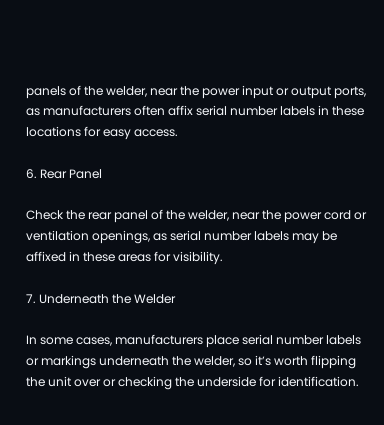panels of the welder, near the power input or output ports, as manufacturers often affix serial number labels in these locations for easy access.

6. Rear Panel

Check the rear panel of the welder, near the power cord or ventilation openings, as serial number labels may be affixed in these areas for visibility.

7. Underneath the Welder

In some cases, manufacturers place serial number labels or markings underneath the welder, so it’s worth flipping the unit over or checking the underside for identification.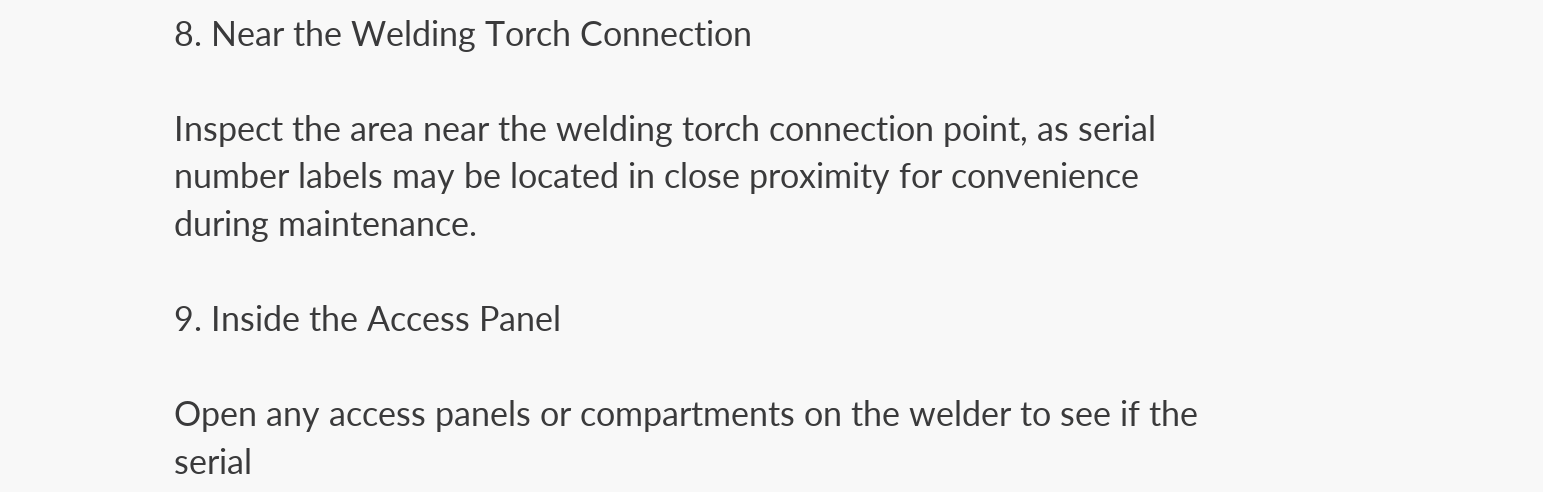8. Near the Welding Torch Connection

Inspect the area near the welding torch connection point, as serial number labels may be located in close proximity for convenience during maintenance.

9. Inside the Access Panel

Open any access panels or compartments on the welder to see if the serial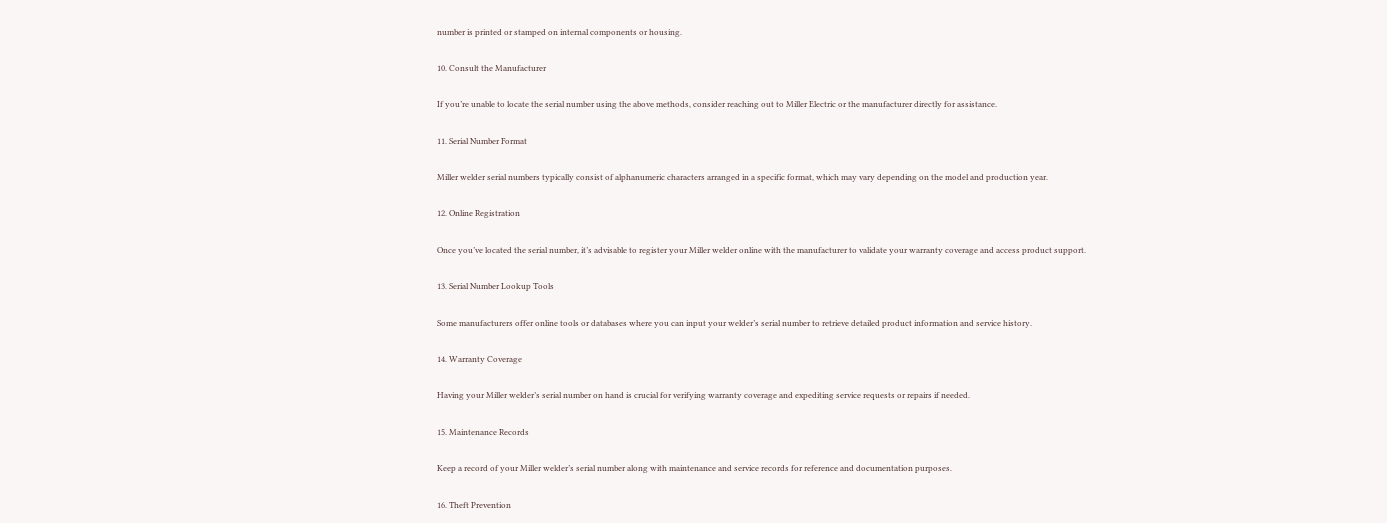number is printed or stamped on internal components or housing.

10. Consult the Manufacturer

If you’re unable to locate the serial number using the above methods, consider reaching out to Miller Electric or the manufacturer directly for assistance.

11. Serial Number Format

Miller welder serial numbers typically consist of alphanumeric characters arranged in a specific format, which may vary depending on the model and production year.

12. Online Registration

Once you’ve located the serial number, it’s advisable to register your Miller welder online with the manufacturer to validate your warranty coverage and access product support.

13. Serial Number Lookup Tools

Some manufacturers offer online tools or databases where you can input your welder’s serial number to retrieve detailed product information and service history.

14. Warranty Coverage

Having your Miller welder’s serial number on hand is crucial for verifying warranty coverage and expediting service requests or repairs if needed.

15. Maintenance Records

Keep a record of your Miller welder’s serial number along with maintenance and service records for reference and documentation purposes.

16. Theft Prevention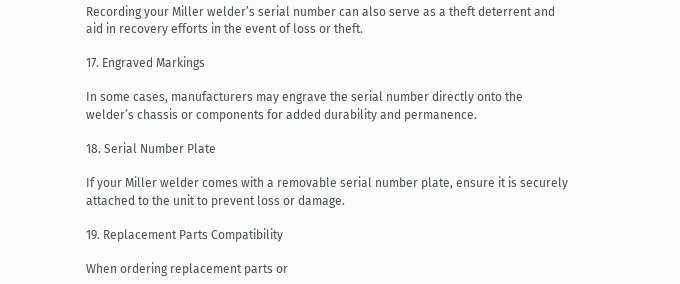Recording your Miller welder’s serial number can also serve as a theft deterrent and aid in recovery efforts in the event of loss or theft.

17. Engraved Markings

In some cases, manufacturers may engrave the serial number directly onto the welder’s chassis or components for added durability and permanence.

18. Serial Number Plate

If your Miller welder comes with a removable serial number plate, ensure it is securely attached to the unit to prevent loss or damage.

19. Replacement Parts Compatibility

When ordering replacement parts or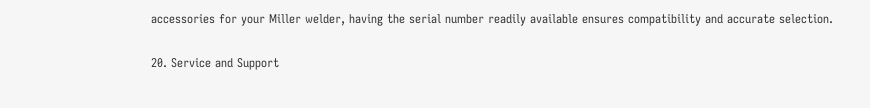accessories for your Miller welder, having the serial number readily available ensures compatibility and accurate selection.

20. Service and Support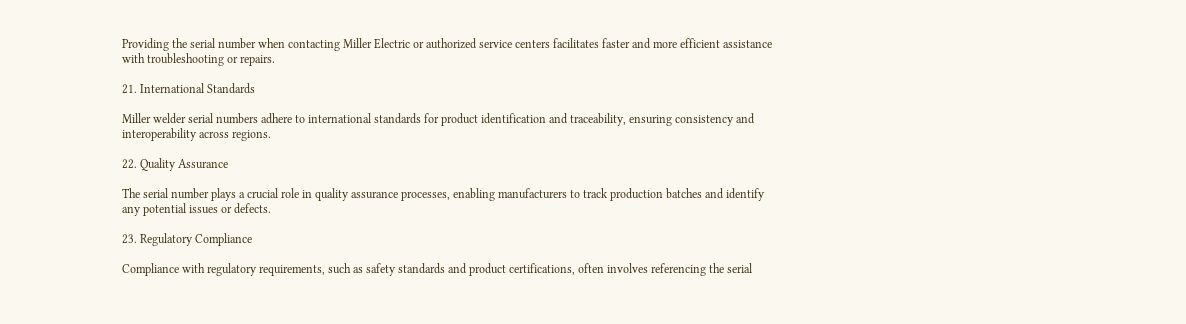Providing the serial number when contacting Miller Electric or authorized service centers facilitates faster and more efficient assistance with troubleshooting or repairs.

21. International Standards

Miller welder serial numbers adhere to international standards for product identification and traceability, ensuring consistency and interoperability across regions.

22. Quality Assurance

The serial number plays a crucial role in quality assurance processes, enabling manufacturers to track production batches and identify any potential issues or defects.

23. Regulatory Compliance

Compliance with regulatory requirements, such as safety standards and product certifications, often involves referencing the serial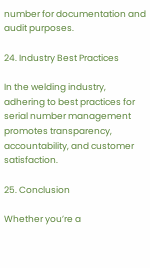number for documentation and audit purposes.

24. Industry Best Practices

In the welding industry, adhering to best practices for serial number management promotes transparency, accountability, and customer satisfaction.

25. Conclusion

Whether you’re a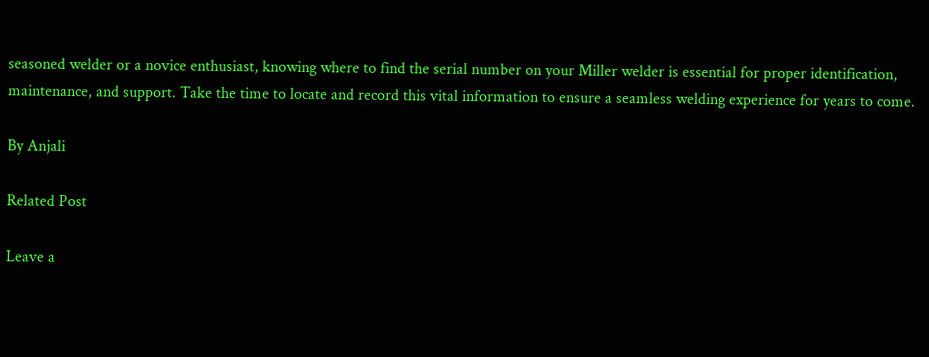seasoned welder or a novice enthusiast, knowing where to find the serial number on your Miller welder is essential for proper identification, maintenance, and support. Take the time to locate and record this vital information to ensure a seamless welding experience for years to come.

By Anjali

Related Post

Leave a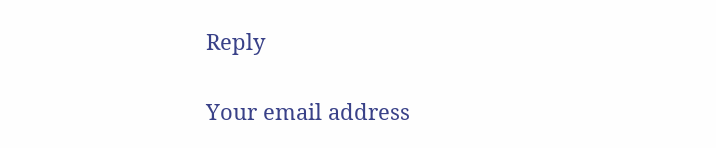Reply

Your email address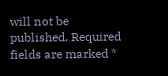will not be published. Required fields are marked *